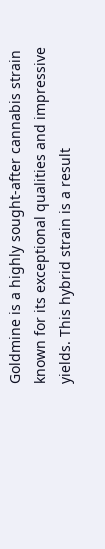Goldmine is a highly sought-after cannabis strain known for its exceptional qualities and impressive yields. This hybrid strain is a result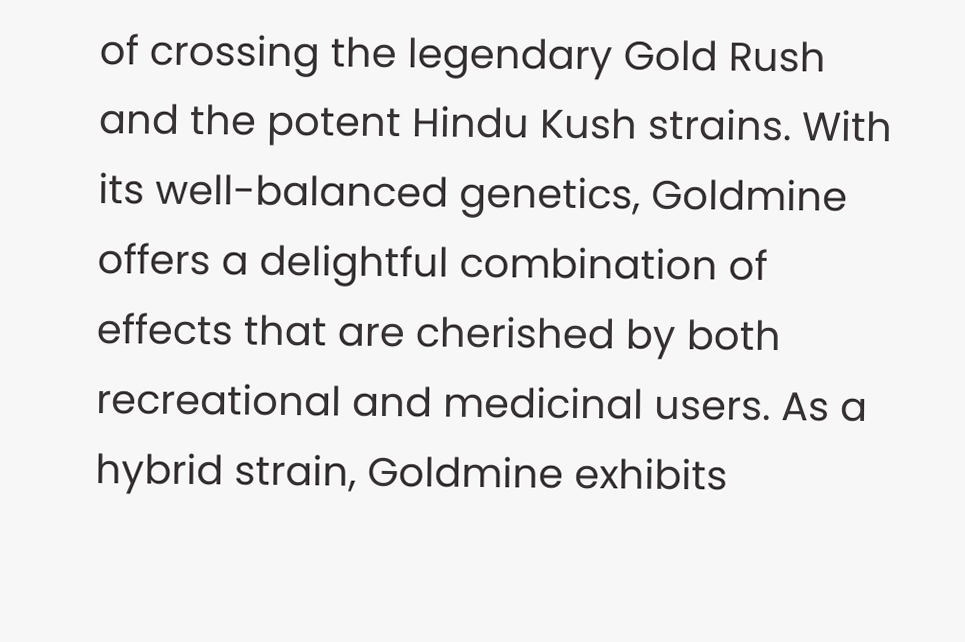of crossing the legendary Gold Rush and the potent Hindu Kush strains. With its well-balanced genetics, Goldmine offers a delightful combination of effects that are cherished by both recreational and medicinal users. As a hybrid strain, Goldmine exhibits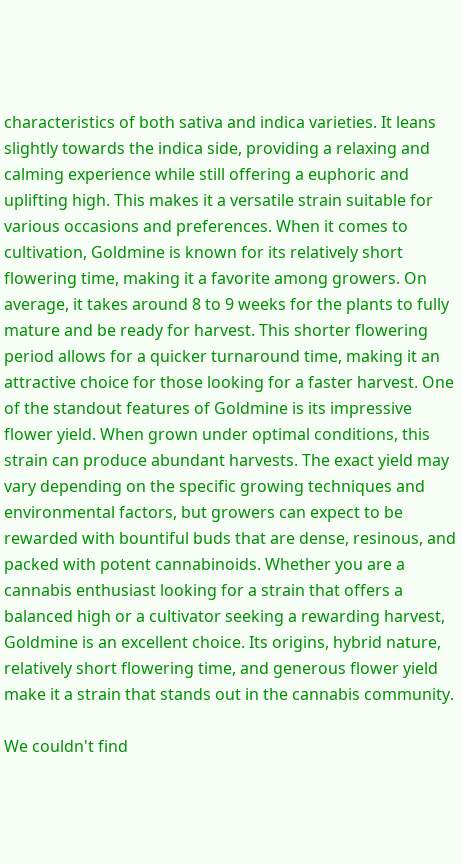characteristics of both sativa and indica varieties. It leans slightly towards the indica side, providing a relaxing and calming experience while still offering a euphoric and uplifting high. This makes it a versatile strain suitable for various occasions and preferences. When it comes to cultivation, Goldmine is known for its relatively short flowering time, making it a favorite among growers. On average, it takes around 8 to 9 weeks for the plants to fully mature and be ready for harvest. This shorter flowering period allows for a quicker turnaround time, making it an attractive choice for those looking for a faster harvest. One of the standout features of Goldmine is its impressive flower yield. When grown under optimal conditions, this strain can produce abundant harvests. The exact yield may vary depending on the specific growing techniques and environmental factors, but growers can expect to be rewarded with bountiful buds that are dense, resinous, and packed with potent cannabinoids. Whether you are a cannabis enthusiast looking for a strain that offers a balanced high or a cultivator seeking a rewarding harvest, Goldmine is an excellent choice. Its origins, hybrid nature, relatively short flowering time, and generous flower yield make it a strain that stands out in the cannabis community.

We couldn't find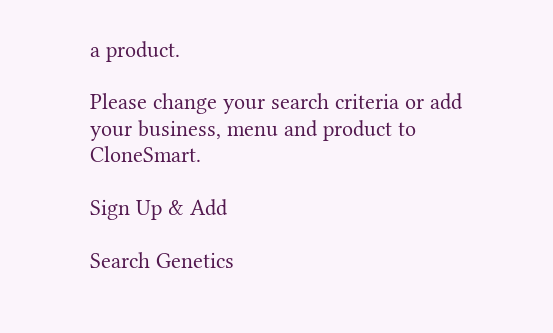a product.

Please change your search criteria or add your business, menu and product to CloneSmart.

Sign Up & Add

Search Genetics